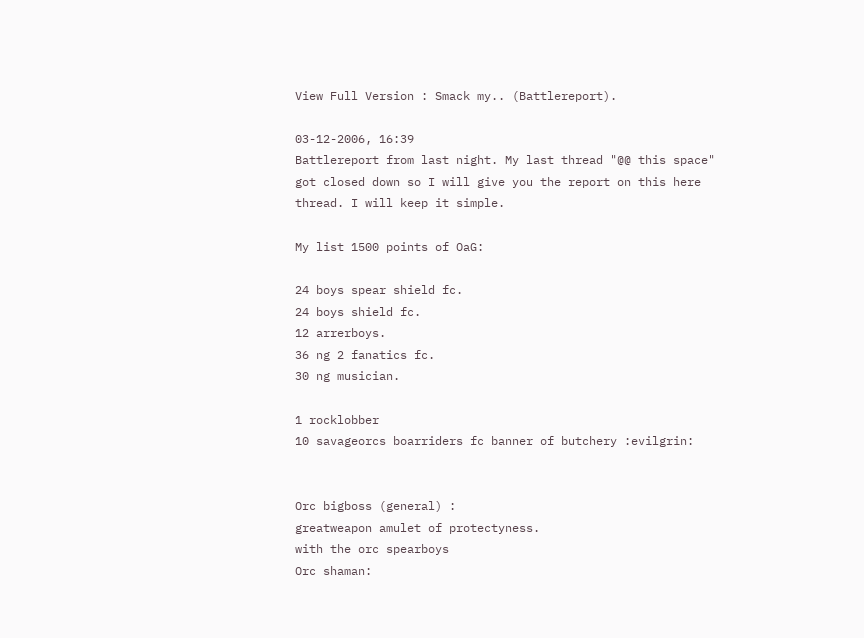View Full Version : Smack my.. (Battlereport).

03-12-2006, 16:39
Battlereport from last night. My last thread "@@ this space" got closed down so I will give you the report on this here thread. I will keep it simple.

My list 1500 points of OaG:

24 boys spear shield fc.
24 boys shield fc.
12 arrerboys.
36 ng 2 fanatics fc.
30 ng musician.

1 rocklobber
10 savageorcs boarriders fc banner of butchery :evilgrin:


Orc bigboss (general) :
greatweapon amulet of protectyness.
with the orc spearboys
Orc shaman: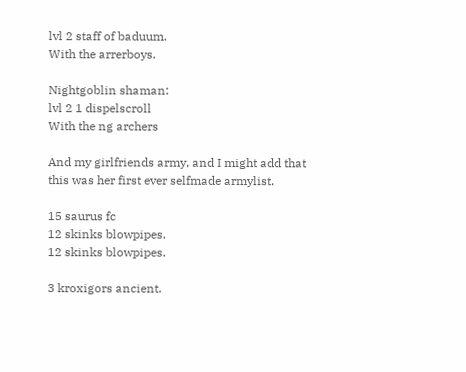lvl 2 staff of baduum.
With the arrerboys.

Nightgoblin shaman:
lvl 2 1 dispelscroll
With the ng archers

And my girlfriends army, and I might add that this was her first ever selfmade armylist.

15 saurus fc
12 skinks blowpipes.
12 skinks blowpipes.

3 kroxigors ancient.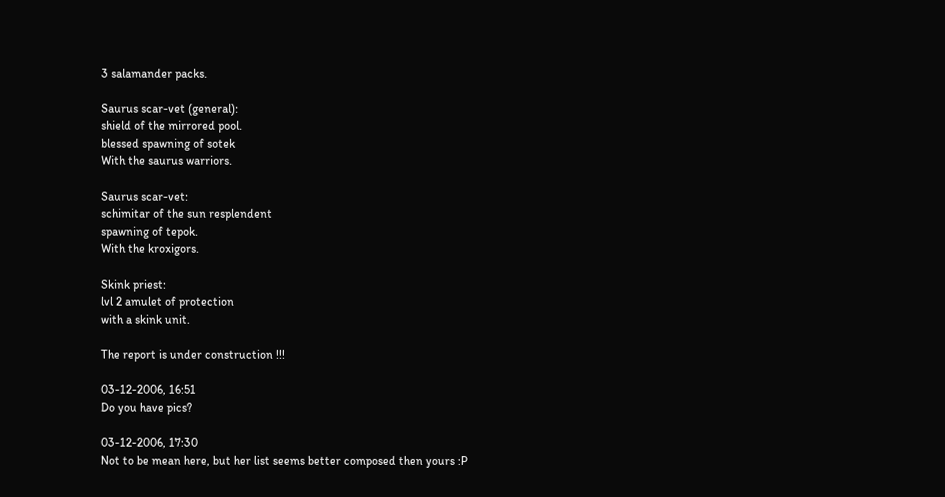3 salamander packs.

Saurus scar-vet (general):
shield of the mirrored pool.
blessed spawning of sotek
With the saurus warriors.

Saurus scar-vet:
schimitar of the sun resplendent
spawning of tepok.
With the kroxigors.

Skink priest:
lvl 2 amulet of protection
with a skink unit.

The report is under construction !!!

03-12-2006, 16:51
Do you have pics?

03-12-2006, 17:30
Not to be mean here, but her list seems better composed then yours :P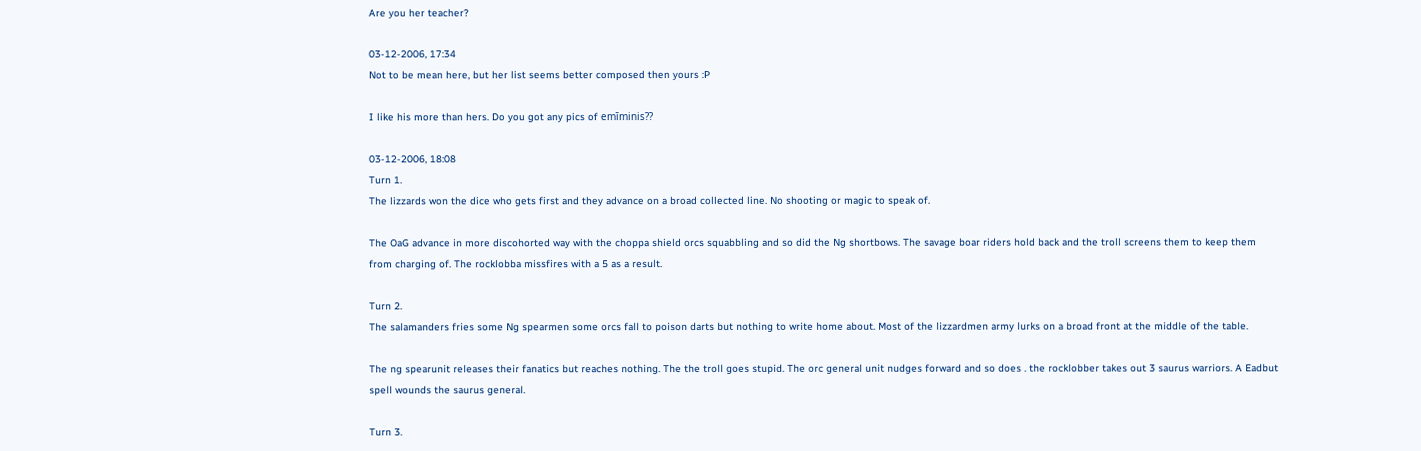Are you her teacher?

03-12-2006, 17:34
Not to be mean here, but her list seems better composed then yours :P

I like his more than hers. Do you got any pics of emīminis??

03-12-2006, 18:08
Turn 1.
The lizzards won the dice who gets first and they advance on a broad collected line. No shooting or magic to speak of.

The OaG advance in more discohorted way with the choppa shield orcs squabbling and so did the Ng shortbows. The savage boar riders hold back and the troll screens them to keep them from charging of. The rocklobba missfires with a 5 as a result.

Turn 2.
The salamanders fries some Ng spearmen some orcs fall to poison darts but nothing to write home about. Most of the lizzardmen army lurks on a broad front at the middle of the table.

The ng spearunit releases their fanatics but reaches nothing. The the troll goes stupid. The orc general unit nudges forward and so does . the rocklobber takes out 3 saurus warriors. A Eadbut spell wounds the saurus general.

Turn 3.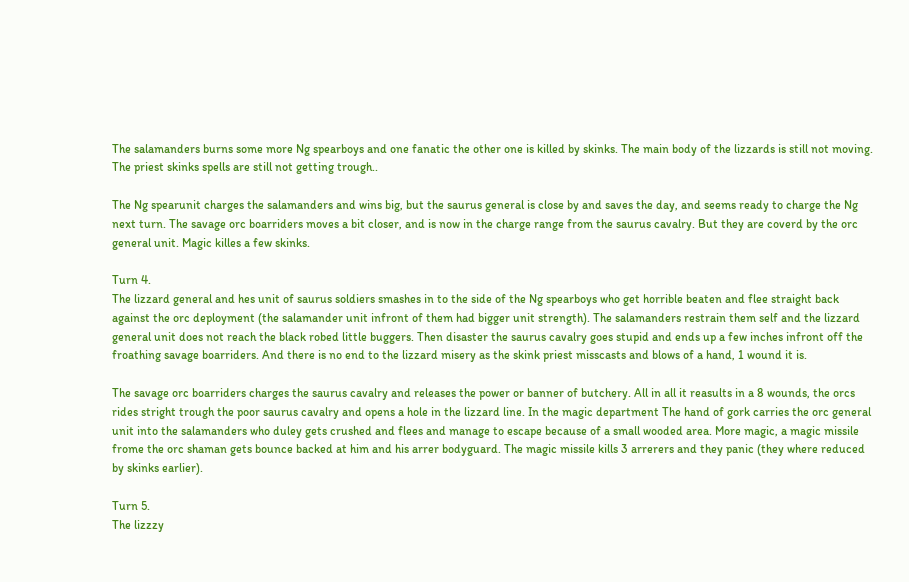The salamanders burns some more Ng spearboys and one fanatic the other one is killed by skinks. The main body of the lizzards is still not moving. The priest skinks spells are still not getting trough..

The Ng spearunit charges the salamanders and wins big, but the saurus general is close by and saves the day, and seems ready to charge the Ng next turn. The savage orc boarriders moves a bit closer, and is now in the charge range from the saurus cavalry. But they are coverd by the orc general unit. Magic killes a few skinks.

Turn 4.
The lizzard general and hes unit of saurus soldiers smashes in to the side of the Ng spearboys who get horrible beaten and flee straight back against the orc deployment (the salamander unit infront of them had bigger unit strength). The salamanders restrain them self and the lizzard general unit does not reach the black robed little buggers. Then disaster the saurus cavalry goes stupid and ends up a few inches infront off the froathing savage boarriders. And there is no end to the lizzard misery as the skink priest misscasts and blows of a hand, 1 wound it is.

The savage orc boarriders charges the saurus cavalry and releases the power or banner of butchery. All in all it reasults in a 8 wounds, the orcs rides stright trough the poor saurus cavalry and opens a hole in the lizzard line. In the magic department The hand of gork carries the orc general unit into the salamanders who duley gets crushed and flees and manage to escape because of a small wooded area. More magic, a magic missile frome the orc shaman gets bounce backed at him and his arrer bodyguard. The magic missile kills 3 arrerers and they panic (they where reduced by skinks earlier).

Turn 5.
The lizzzy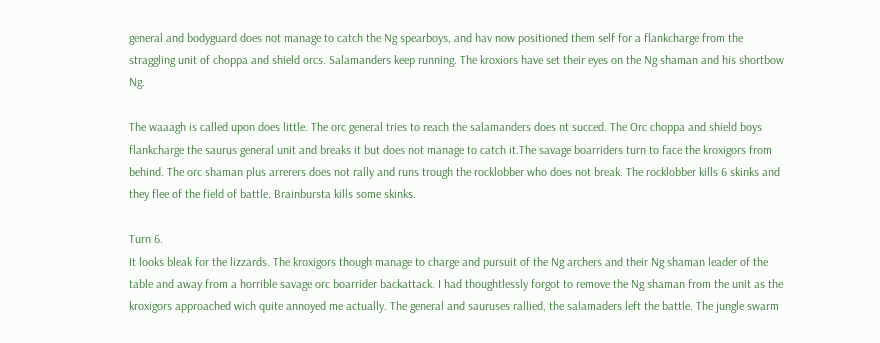general and bodyguard does not manage to catch the Ng spearboys, and hav now positioned them self for a flankcharge from the straggling unit of choppa and shield orcs. Salamanders keep running. The kroxiors have set their eyes on the Ng shaman and his shortbow Ng.

The waaagh is called upon does little. The orc general tries to reach the salamanders does nt succed. The Orc choppa and shield boys flankcharge the saurus general unit and breaks it but does not manage to catch it.The savage boarriders turn to face the kroxigors from behind. The orc shaman plus arrerers does not rally and runs trough the rocklobber who does not break. The rocklobber kills 6 skinks and they flee of the field of battle. Brainbursta kills some skinks.

Turn 6.
It looks bleak for the lizzards. The kroxigors though manage to charge and pursuit of the Ng archers and their Ng shaman leader of the table and away from a horrible savage orc boarrider backattack. I had thoughtlessly forgot to remove the Ng shaman from the unit as the kroxigors approached wich quite annoyed me actually. The general and sauruses rallied, the salamaders left the battle. The jungle swarm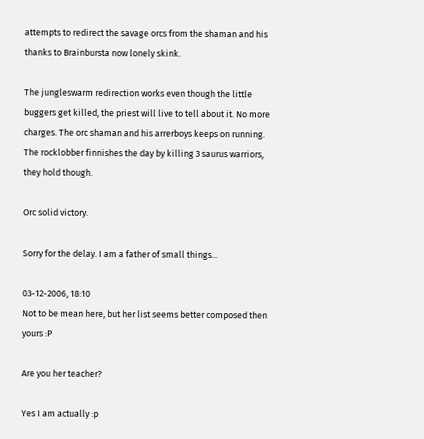attempts to redirect the savage orcs from the shaman and his thanks to Brainbursta now lonely skink.

The jungleswarm redirection works even though the little buggers get killed, the priest will live to tell about it. No more charges. The orc shaman and his arrerboys keeps on running. The rocklobber finnishes the day by killing 3 saurus warriors, they hold though.

Orc solid victory.

Sorry for the delay. I am a father of small things...

03-12-2006, 18:10
Not to be mean here, but her list seems better composed then yours :P

Are you her teacher?

Yes I am actually :p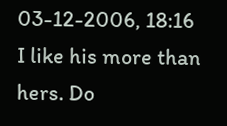03-12-2006, 18:16
I like his more than hers. Do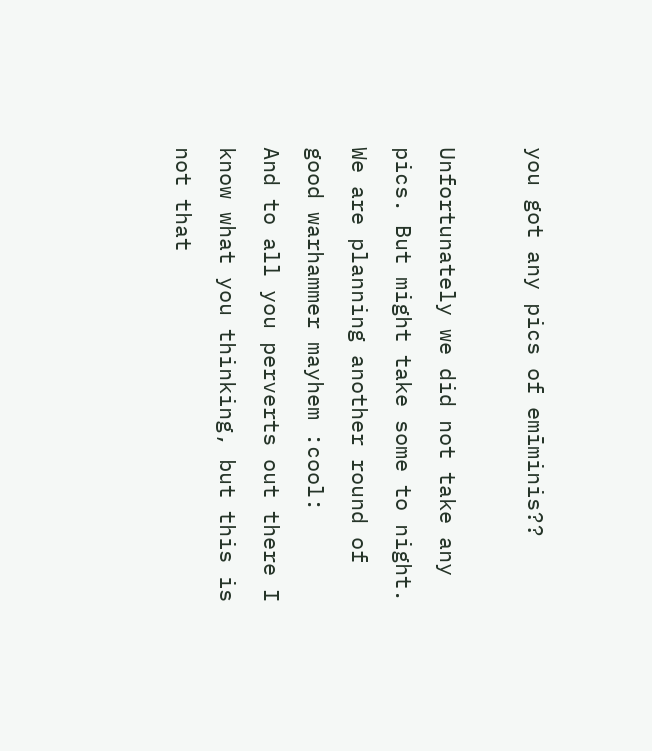you got any pics of emīminis??

Unfortunately we did not take any pics. But might take some to night. We are planning another round of good warhammer mayhem :cool:
And to all you perverts out there I know what you thinking, but this is not that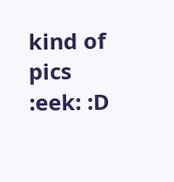kind of pics :eek: :D